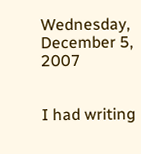Wednesday, December 5, 2007


I had writing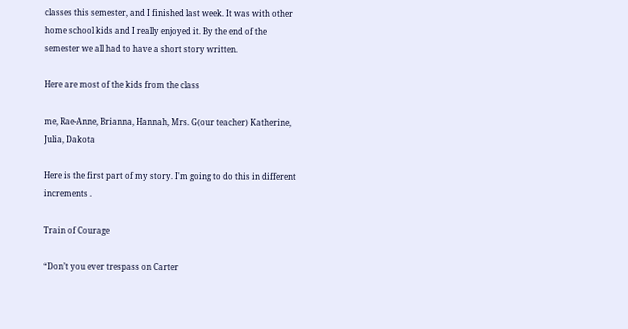classes this semester, and I finished last week. It was with other home school kids and I really enjoyed it. By the end of the semester we all had to have a short story written.

Here are most of the kids from the class

me, Rae-Anne, Brianna, Hannah, Mrs. G(our teacher) Katherine, Julia, Dakota

Here is the first part of my story. I'm going to do this in different increments .

Train of Courage

“Don’t you ever trespass on Carter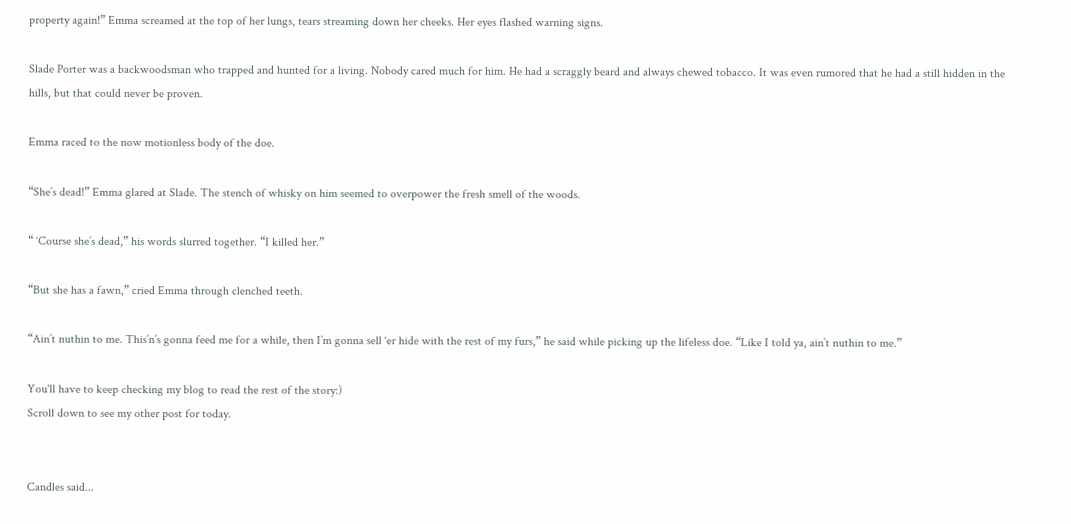property again!” Emma screamed at the top of her lungs, tears streaming down her cheeks. Her eyes flashed warning signs.

Slade Porter was a backwoodsman who trapped and hunted for a living. Nobody cared much for him. He had a scraggly beard and always chewed tobacco. It was even rumored that he had a still hidden in the hills, but that could never be proven.

Emma raced to the now motionless body of the doe.

“She’s dead!” Emma glared at Slade. The stench of whisky on him seemed to overpower the fresh smell of the woods.

“ ‘Course she’s dead,” his words slurred together. “I killed her.”

“But she has a fawn,” cried Emma through clenched teeth.

“Ain’t nuthin to me. This’n’s gonna feed me for a while, then I’m gonna sell ‘er hide with the rest of my furs,” he said while picking up the lifeless doe. “Like I told ya, ain’t nuthin to me.”

You'll have to keep checking my blog to read the rest of the story:)
Scroll down to see my other post for today.


Candles said...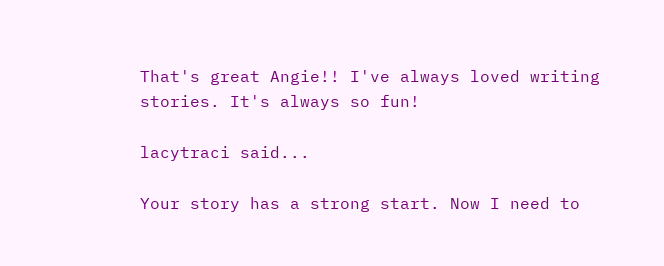That's great Angie!! I've always loved writing stories. It's always so fun!

lacytraci said...

Your story has a strong start. Now I need to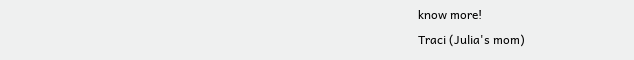know more!
Traci (Julia's mom)